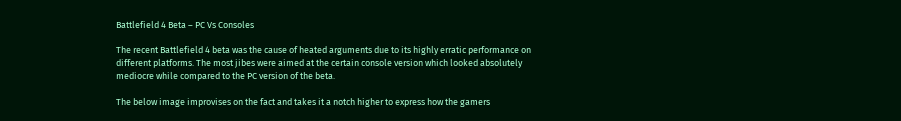Battlefield 4 Beta – PC Vs Consoles

The recent Battlefield 4 beta was the cause of heated arguments due to its highly erratic performance on different platforms. The most jibes were aimed at the certain console version which looked absolutely mediocre while compared to the PC version of the beta.

The below image improvises on the fact and takes it a notch higher to express how the gamers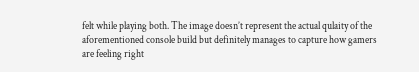felt while playing both. The image doesn’t represent the actual qulaity of the aforementioned console build but definitely manages to capture how gamers are feeling right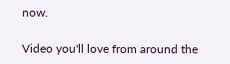now.

Video you'll love from around the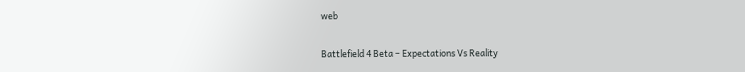web

Battlefield 4 Beta – Expectations Vs Reality